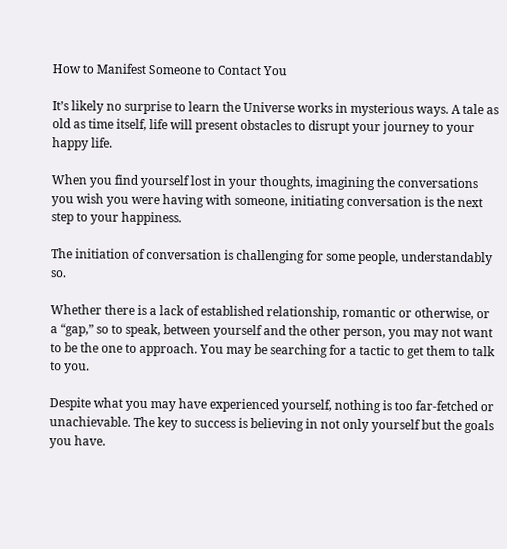How to Manifest Someone to Contact You

It’s likely no surprise to learn the Universe works in mysterious ways. A tale as old as time itself, life will present obstacles to disrupt your journey to your happy life.

When you find yourself lost in your thoughts, imagining the conversations you wish you were having with someone, initiating conversation is the next step to your happiness.

The initiation of conversation is challenging for some people, understandably so.

Whether there is a lack of established relationship, romantic or otherwise, or a “gap,” so to speak, between yourself and the other person, you may not want to be the one to approach. You may be searching for a tactic to get them to talk to you.

Despite what you may have experienced yourself, nothing is too far-fetched or unachievable. The key to success is believing in not only yourself but the goals you have.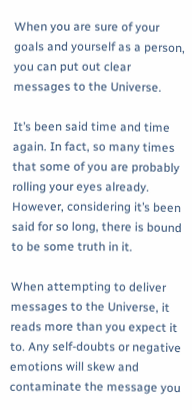When you are sure of your goals and yourself as a person, you can put out clear messages to the Universe.

It’s been said time and time again. In fact, so many times that some of you are probably rolling your eyes already. However, considering it’s been said for so long, there is bound to be some truth in it.

When attempting to deliver messages to the Universe, it reads more than you expect it to. Any self-doubts or negative emotions will skew and contaminate the message you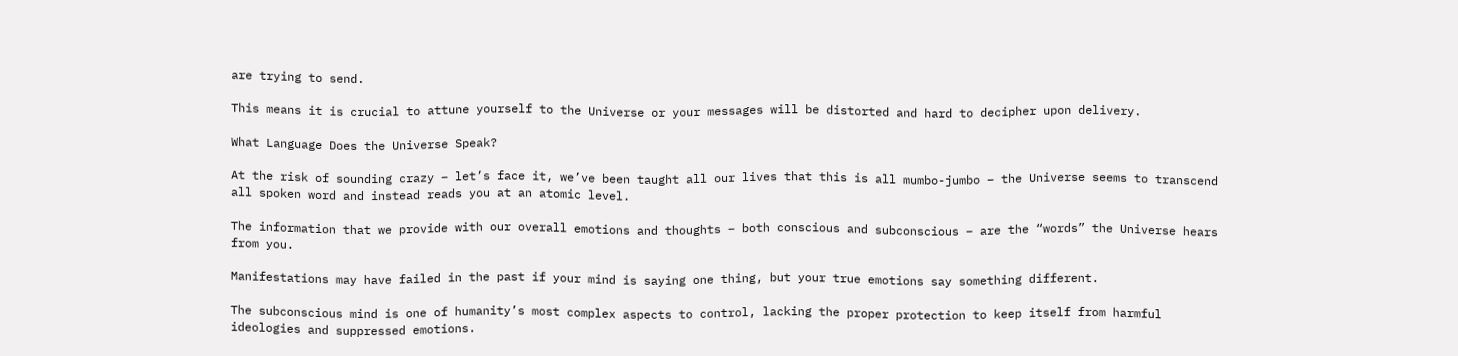are trying to send.

This means it is crucial to attune yourself to the Universe or your messages will be distorted and hard to decipher upon delivery.

What Language Does the Universe Speak?

At the risk of sounding crazy – let’s face it, we’ve been taught all our lives that this is all mumbo-jumbo – the Universe seems to transcend all spoken word and instead reads you at an atomic level.

The information that we provide with our overall emotions and thoughts – both conscious and subconscious – are the “words” the Universe hears from you.

Manifestations may have failed in the past if your mind is saying one thing, but your true emotions say something different.

The subconscious mind is one of humanity’s most complex aspects to control, lacking the proper protection to keep itself from harmful ideologies and suppressed emotions.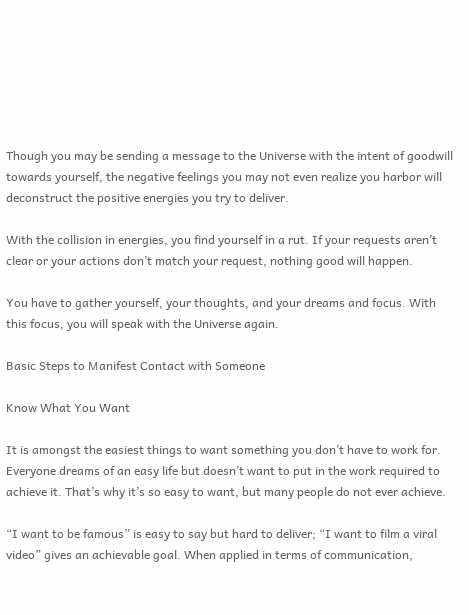Though you may be sending a message to the Universe with the intent of goodwill towards yourself, the negative feelings you may not even realize you harbor will deconstruct the positive energies you try to deliver.

With the collision in energies, you find yourself in a rut. If your requests aren’t clear or your actions don’t match your request, nothing good will happen.

You have to gather yourself, your thoughts, and your dreams and focus. With this focus, you will speak with the Universe again.

Basic Steps to Manifest Contact with Someone

Know What You Want

It is amongst the easiest things to want something you don’t have to work for. Everyone dreams of an easy life but doesn’t want to put in the work required to achieve it. That’s why it’s so easy to want, but many people do not ever achieve.

“I want to be famous” is easy to say but hard to deliver; “I want to film a viral video” gives an achievable goal. When applied in terms of communication,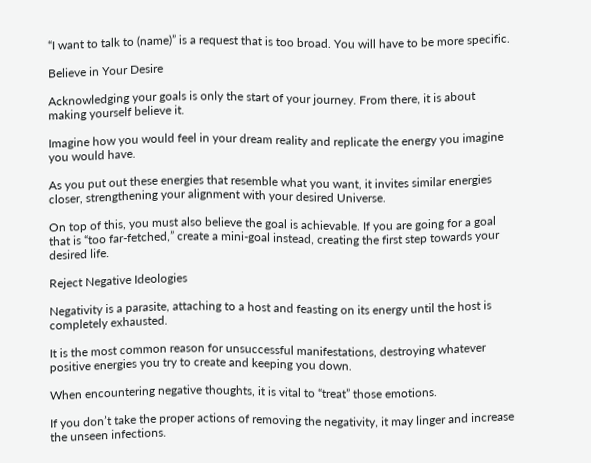“I want to talk to (name)” is a request that is too broad. You will have to be more specific.

Believe in Your Desire

Acknowledging your goals is only the start of your journey. From there, it is about making yourself believe it.

Imagine how you would feel in your dream reality and replicate the energy you imagine you would have.

As you put out these energies that resemble what you want, it invites similar energies closer, strengthening your alignment with your desired Universe.

On top of this, you must also believe the goal is achievable. If you are going for a goal that is “too far-fetched,” create a mini-goal instead, creating the first step towards your desired life.

Reject Negative Ideologies

Negativity is a parasite, attaching to a host and feasting on its energy until the host is completely exhausted.

It is the most common reason for unsuccessful manifestations, destroying whatever positive energies you try to create and keeping you down.

When encountering negative thoughts, it is vital to “treat” those emotions.

If you don’t take the proper actions of removing the negativity, it may linger and increase the unseen infections.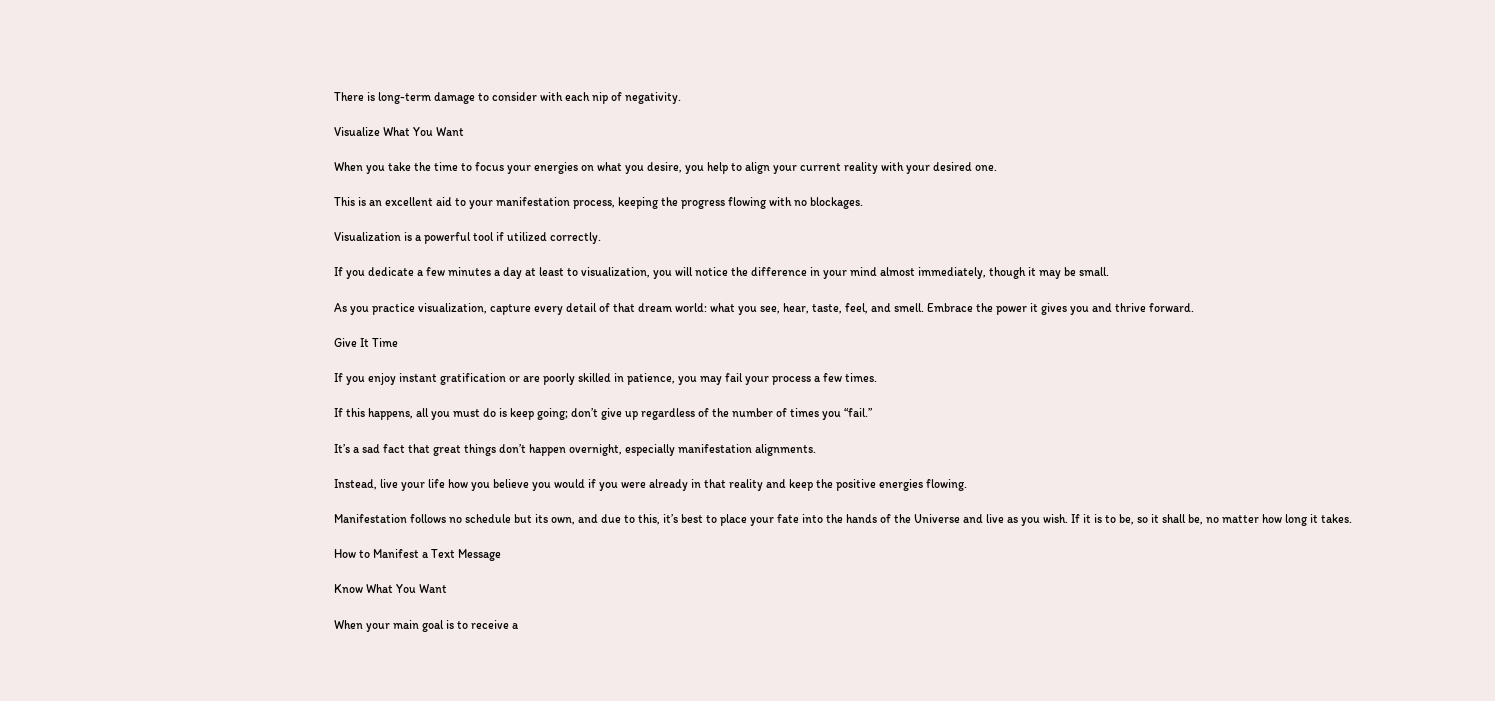There is long-term damage to consider with each nip of negativity.

Visualize What You Want

When you take the time to focus your energies on what you desire, you help to align your current reality with your desired one.

This is an excellent aid to your manifestation process, keeping the progress flowing with no blockages.

Visualization is a powerful tool if utilized correctly.

If you dedicate a few minutes a day at least to visualization, you will notice the difference in your mind almost immediately, though it may be small.

As you practice visualization, capture every detail of that dream world: what you see, hear, taste, feel, and smell. Embrace the power it gives you and thrive forward.

Give It Time

If you enjoy instant gratification or are poorly skilled in patience, you may fail your process a few times.

If this happens, all you must do is keep going; don’t give up regardless of the number of times you “fail.”

It’s a sad fact that great things don’t happen overnight, especially manifestation alignments.

Instead, live your life how you believe you would if you were already in that reality and keep the positive energies flowing.

Manifestation follows no schedule but its own, and due to this, it’s best to place your fate into the hands of the Universe and live as you wish. If it is to be, so it shall be, no matter how long it takes.

How to Manifest a Text Message

Know What You Want

When your main goal is to receive a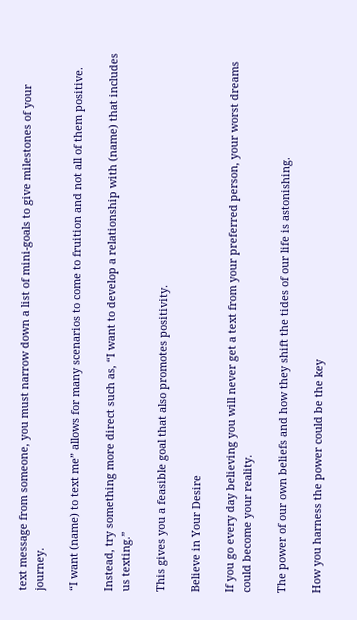text message from someone, you must narrow down a list of mini-goals to give milestones of your journey.

“I want (name) to text me” allows for many scenarios to come to fruition and not all of them positive.

Instead, try something more direct such as, “I want to develop a relationship with (name) that includes us texting.”

This gives you a feasible goal that also promotes positivity.

Believe in Your Desire

If you go every day believing you will never get a text from your preferred person, your worst dreams could become your reality.

The power of our own beliefs and how they shift the tides of our life is astonishing.

How you harness the power could be the key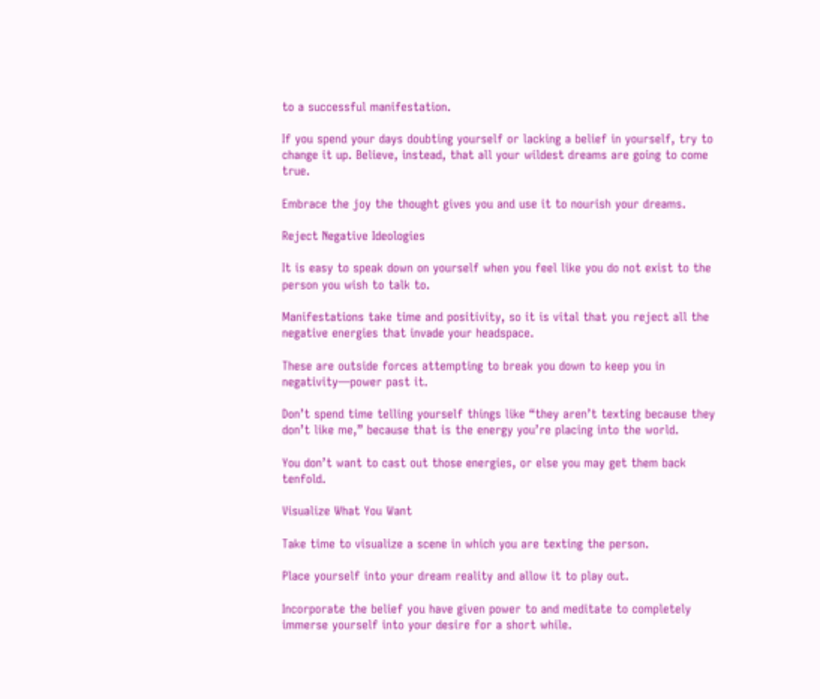to a successful manifestation.

If you spend your days doubting yourself or lacking a belief in yourself, try to change it up. Believe, instead, that all your wildest dreams are going to come true.

Embrace the joy the thought gives you and use it to nourish your dreams.

Reject Negative Ideologies

It is easy to speak down on yourself when you feel like you do not exist to the person you wish to talk to.

Manifestations take time and positivity, so it is vital that you reject all the negative energies that invade your headspace.

These are outside forces attempting to break you down to keep you in negativity—power past it.

Don’t spend time telling yourself things like “they aren’t texting because they don’t like me,” because that is the energy you’re placing into the world.

You don’t want to cast out those energies, or else you may get them back tenfold.

Visualize What You Want

Take time to visualize a scene in which you are texting the person.

Place yourself into your dream reality and allow it to play out.

Incorporate the belief you have given power to and meditate to completely immerse yourself into your desire for a short while.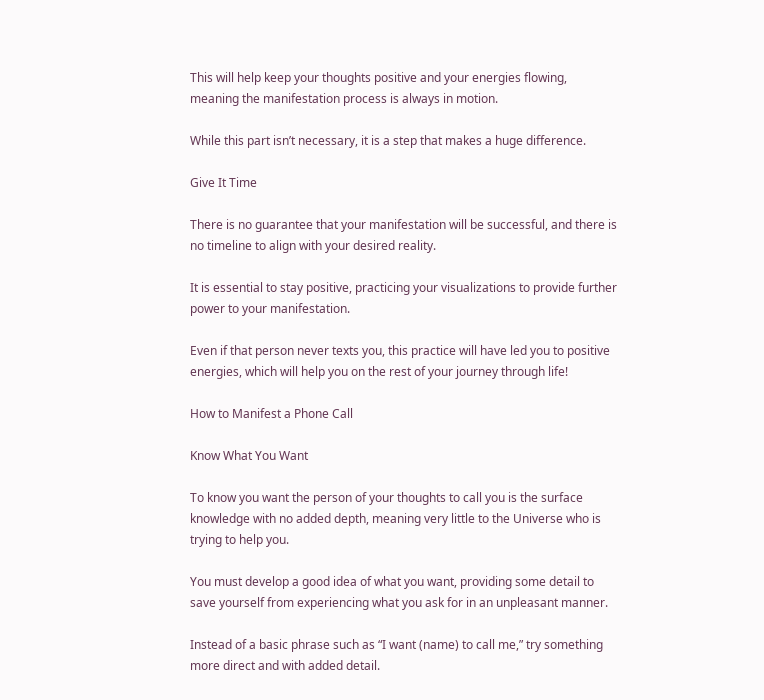This will help keep your thoughts positive and your energies flowing, meaning the manifestation process is always in motion.

While this part isn’t necessary, it is a step that makes a huge difference.

Give It Time

There is no guarantee that your manifestation will be successful, and there is no timeline to align with your desired reality.

It is essential to stay positive, practicing your visualizations to provide further power to your manifestation.

Even if that person never texts you, this practice will have led you to positive energies, which will help you on the rest of your journey through life!

How to Manifest a Phone Call

Know What You Want

To know you want the person of your thoughts to call you is the surface knowledge with no added depth, meaning very little to the Universe who is trying to help you.

You must develop a good idea of what you want, providing some detail to save yourself from experiencing what you ask for in an unpleasant manner.

Instead of a basic phrase such as “I want (name) to call me,” try something more direct and with added detail.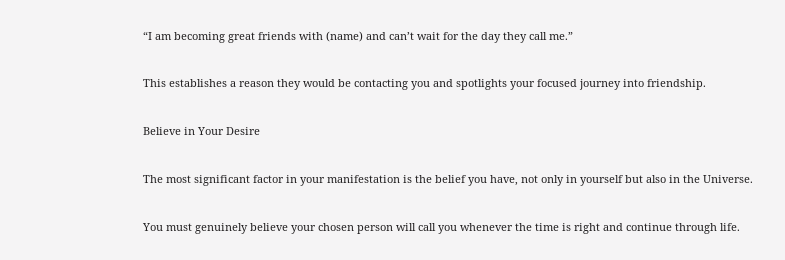“I am becoming great friends with (name) and can’t wait for the day they call me.”

This establishes a reason they would be contacting you and spotlights your focused journey into friendship.

Believe in Your Desire

The most significant factor in your manifestation is the belief you have, not only in yourself but also in the Universe.

You must genuinely believe your chosen person will call you whenever the time is right and continue through life.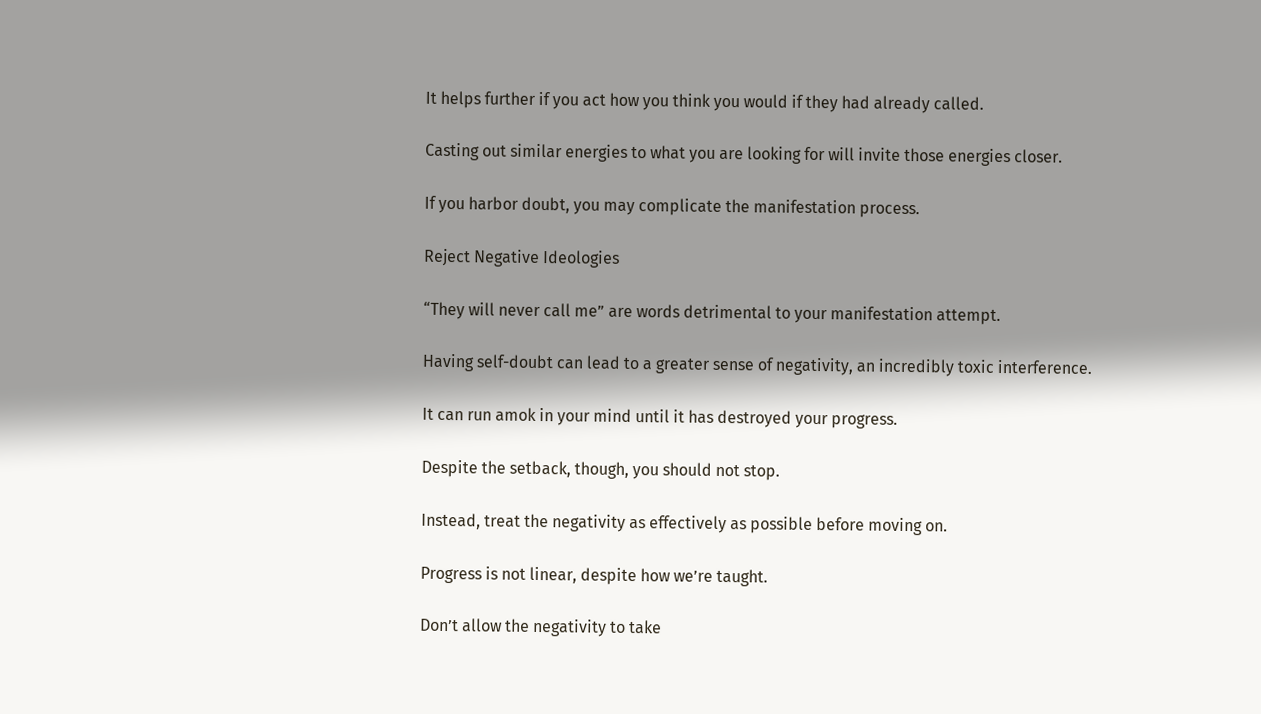It helps further if you act how you think you would if they had already called.

Casting out similar energies to what you are looking for will invite those energies closer.

If you harbor doubt, you may complicate the manifestation process.

Reject Negative Ideologies

“They will never call me” are words detrimental to your manifestation attempt.

Having self-doubt can lead to a greater sense of negativity, an incredibly toxic interference.

It can run amok in your mind until it has destroyed your progress.

Despite the setback, though, you should not stop.

Instead, treat the negativity as effectively as possible before moving on.

Progress is not linear, despite how we’re taught.

Don’t allow the negativity to take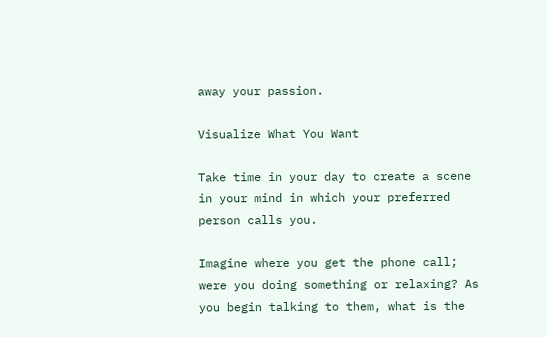away your passion.

Visualize What You Want

Take time in your day to create a scene in your mind in which your preferred person calls you.

Imagine where you get the phone call; were you doing something or relaxing? As you begin talking to them, what is the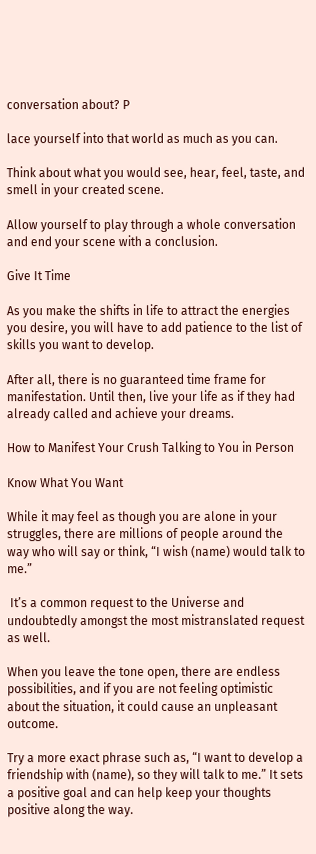conversation about? P

lace yourself into that world as much as you can.

Think about what you would see, hear, feel, taste, and smell in your created scene.

Allow yourself to play through a whole conversation and end your scene with a conclusion.

Give It Time

As you make the shifts in life to attract the energies you desire, you will have to add patience to the list of skills you want to develop.

After all, there is no guaranteed time frame for manifestation. Until then, live your life as if they had already called and achieve your dreams.

How to Manifest Your Crush Talking to You in Person

Know What You Want

While it may feel as though you are alone in your struggles, there are millions of people around the way who will say or think, “I wish (name) would talk to me.”

 It’s a common request to the Universe and undoubtedly amongst the most mistranslated request as well.

When you leave the tone open, there are endless possibilities, and if you are not feeling optimistic about the situation, it could cause an unpleasant outcome.

Try a more exact phrase such as, “I want to develop a friendship with (name), so they will talk to me.” It sets a positive goal and can help keep your thoughts positive along the way.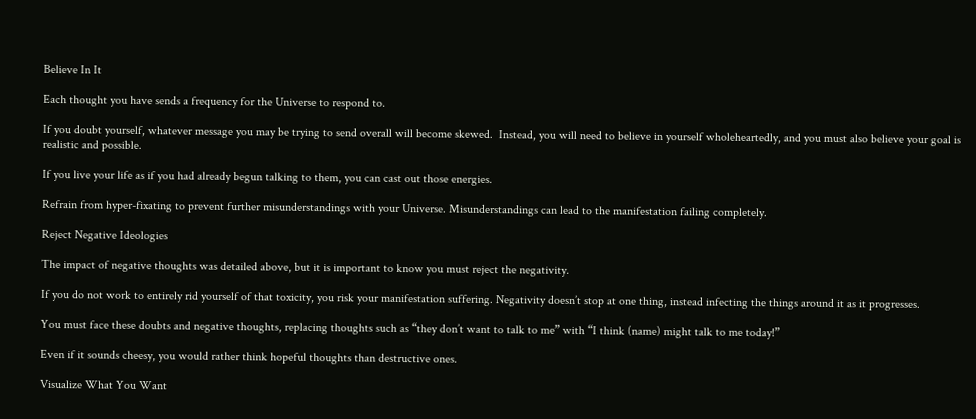Believe In It

Each thought you have sends a frequency for the Universe to respond to.

If you doubt yourself, whatever message you may be trying to send overall will become skewed.  Instead, you will need to believe in yourself wholeheartedly, and you must also believe your goal is realistic and possible.

If you live your life as if you had already begun talking to them, you can cast out those energies.

Refrain from hyper-fixating to prevent further misunderstandings with your Universe. Misunderstandings can lead to the manifestation failing completely.

Reject Negative Ideologies

The impact of negative thoughts was detailed above, but it is important to know you must reject the negativity.

If you do not work to entirely rid yourself of that toxicity, you risk your manifestation suffering. Negativity doesn’t stop at one thing, instead infecting the things around it as it progresses.

You must face these doubts and negative thoughts, replacing thoughts such as “they don’t want to talk to me” with “I think (name) might talk to me today!”

Even if it sounds cheesy, you would rather think hopeful thoughts than destructive ones.

Visualize What You Want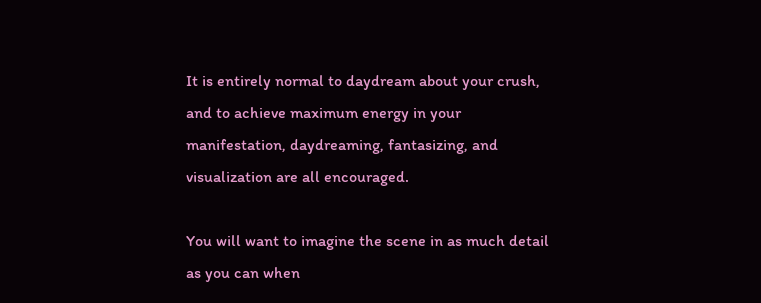It is entirely normal to daydream about your crush, and to achieve maximum energy in your manifestation, daydreaming, fantasizing, and visualization are all encouraged.

You will want to imagine the scene in as much detail as you can when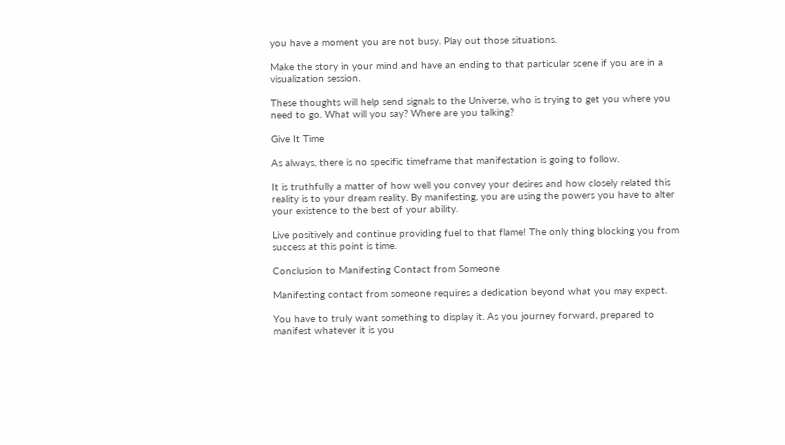you have a moment you are not busy. Play out those situations.

Make the story in your mind and have an ending to that particular scene if you are in a visualization session.

These thoughts will help send signals to the Universe, who is trying to get you where you need to go. What will you say? Where are you talking?

Give It Time

As always, there is no specific timeframe that manifestation is going to follow.

It is truthfully a matter of how well you convey your desires and how closely related this reality is to your dream reality. By manifesting, you are using the powers you have to alter your existence to the best of your ability.

Live positively and continue providing fuel to that flame! The only thing blocking you from success at this point is time.

Conclusion to Manifesting Contact from Someone

Manifesting contact from someone requires a dedication beyond what you may expect.

You have to truly want something to display it. As you journey forward, prepared to manifest whatever it is you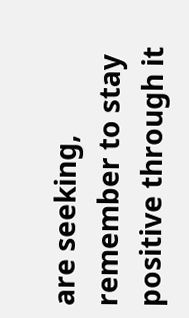are seeking, remember to stay positive through it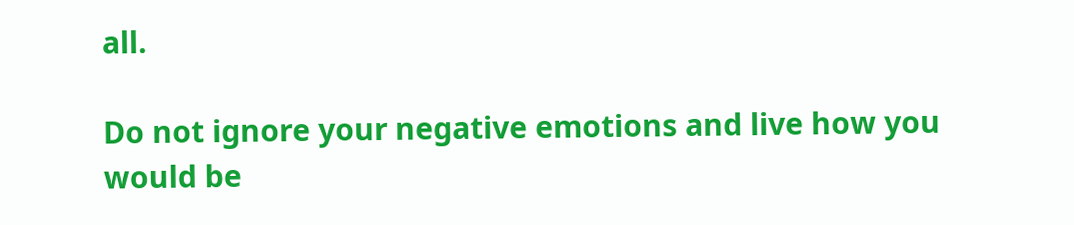all.

Do not ignore your negative emotions and live how you would be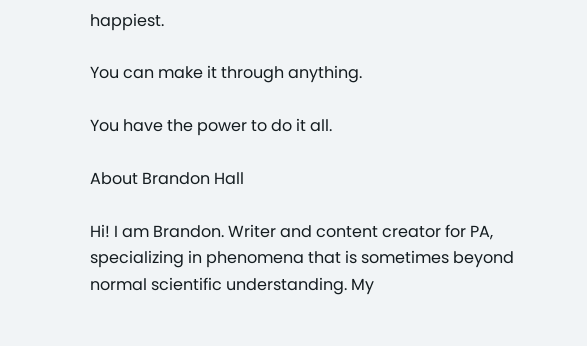happiest.

You can make it through anything.

You have the power to do it all.

About Brandon Hall

Hi! I am Brandon. Writer and content creator for PA, specializing in phenomena that is sometimes beyond normal scientific understanding. My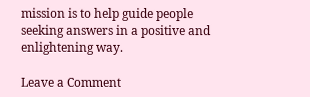mission is to help guide people seeking answers in a positive and enlightening way.

Leave a Comment